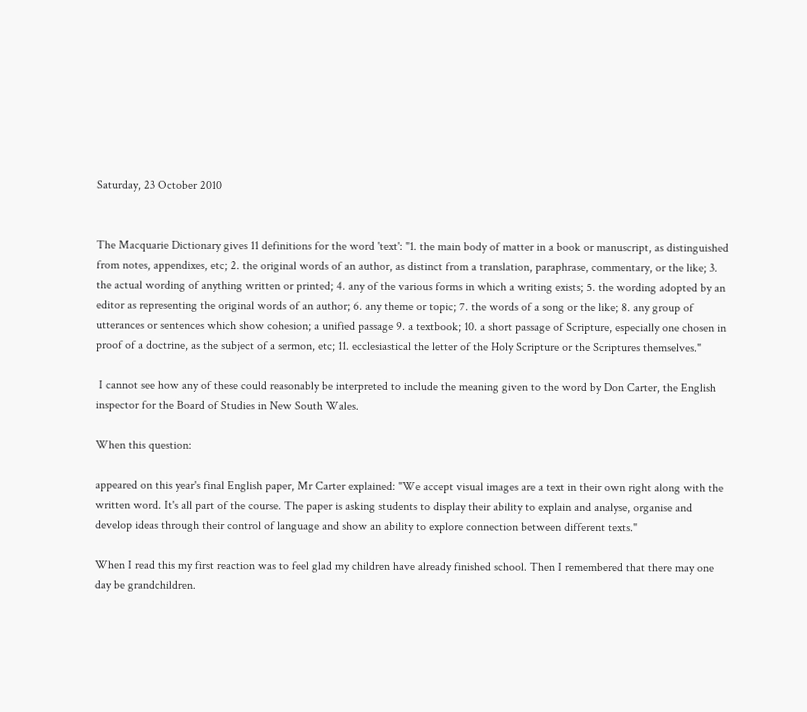Saturday, 23 October 2010


The Macquarie Dictionary gives 11 definitions for the word 'text': "1. the main body of matter in a book or manuscript, as distinguished from notes, appendixes, etc; 2. the original words of an author, as distinct from a translation, paraphrase, commentary, or the like; 3. the actual wording of anything written or printed; 4. any of the various forms in which a writing exists; 5. the wording adopted by an editor as representing the original words of an author; 6. any theme or topic; 7. the words of a song or the like; 8. any group of utterances or sentences which show cohesion; a unified passage 9. a textbook; 10. a short passage of Scripture, especially one chosen in proof of a doctrine, as the subject of a sermon, etc; 11. ecclesiastical the letter of the Holy Scripture or the Scriptures themselves."

 I cannot see how any of these could reasonably be interpreted to include the meaning given to the word by Don Carter, the English inspector for the Board of Studies in New South Wales.

When this question:

appeared on this year's final English paper, Mr Carter explained: "We accept visual images are a text in their own right along with the written word. It's all part of the course. The paper is asking students to display their ability to explain and analyse, organise and develop ideas through their control of language and show an ability to explore connection between different texts."

When I read this my first reaction was to feel glad my children have already finished school. Then I remembered that there may one day be grandchildren.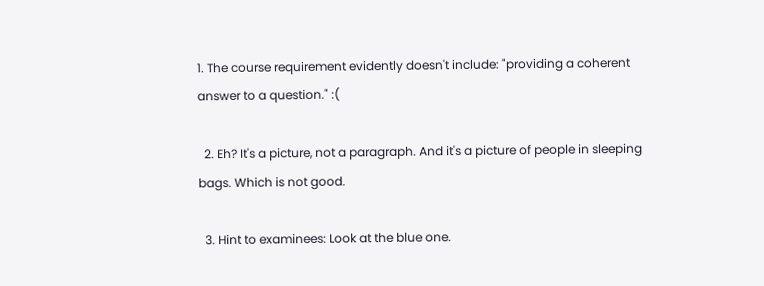1. The course requirement evidently doesn't include: "providing a coherent answer to a question." :(

  2. Eh? It's a picture, not a paragraph. And it's a picture of people in sleeping bags. Which is not good.

  3. Hint to examinees: Look at the blue one.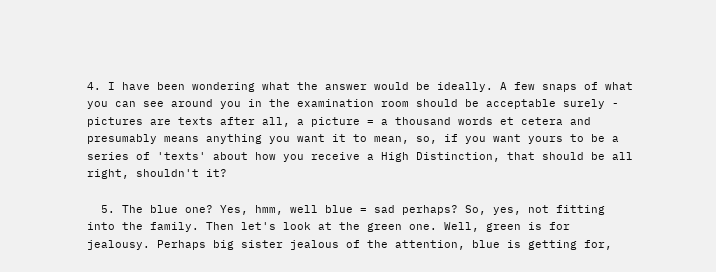4. I have been wondering what the answer would be ideally. A few snaps of what you can see around you in the examination room should be acceptable surely - pictures are texts after all, a picture = a thousand words et cetera and presumably means anything you want it to mean, so, if you want yours to be a series of 'texts' about how you receive a High Distinction, that should be all right, shouldn't it?

  5. The blue one? Yes, hmm, well blue = sad perhaps? So, yes, not fitting into the family. Then let's look at the green one. Well, green is for jealousy. Perhaps big sister jealous of the attention, blue is getting for,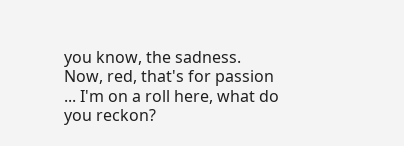you know, the sadness. Now, red, that's for passion ... I'm on a roll here, what do you reckon?